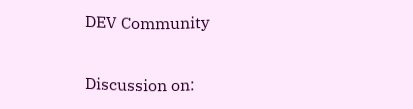DEV Community


Discussion on: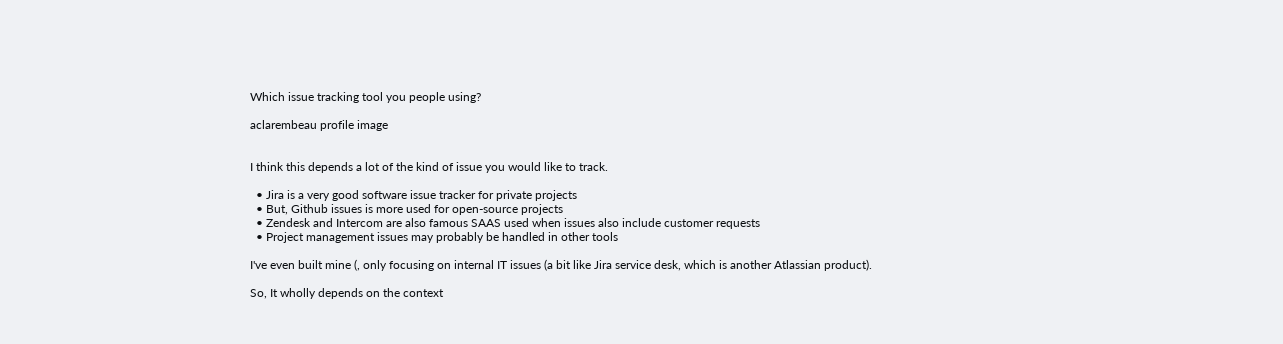Which issue tracking tool you people using?

aclarembeau profile image


I think this depends a lot of the kind of issue you would like to track.

  • Jira is a very good software issue tracker for private projects
  • But, Github issues is more used for open-source projects
  • Zendesk and Intercom are also famous SAAS used when issues also include customer requests
  • Project management issues may probably be handled in other tools

I've even built mine (, only focusing on internal IT issues (a bit like Jira service desk, which is another Atlassian product).

So, It wholly depends on the context